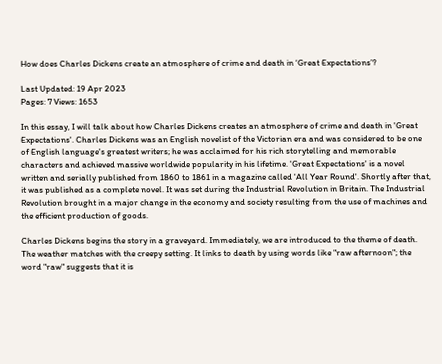How does Charles Dickens create an atmosphere of crime and death in ‘Great Expectations’?

Last Updated: 19 Apr 2023
Pages: 7 Views: 1653

In this essay, I will talk about how Charles Dickens creates an atmosphere of crime and death in 'Great Expectations'. Charles Dickens was an English novelist of the Victorian era and was considered to be one of English language's greatest writers; he was acclaimed for his rich storytelling and memorable characters and achieved massive worldwide popularity in his lifetime. 'Great Expectations' is a novel written and serially published from 1860 to 1861 in a magazine called 'All Year Round'. Shortly after that, it was published as a complete novel. It was set during the Industrial Revolution in Britain. The Industrial Revolution brought in a major change in the economy and society resulting from the use of machines and the efficient production of goods.

Charles Dickens begins the story in a graveyard. Immediately, we are introduced to the theme of death. The weather matches with the creepy setting. It links to death by using words like "raw afternoon"; the word "raw" suggests that it is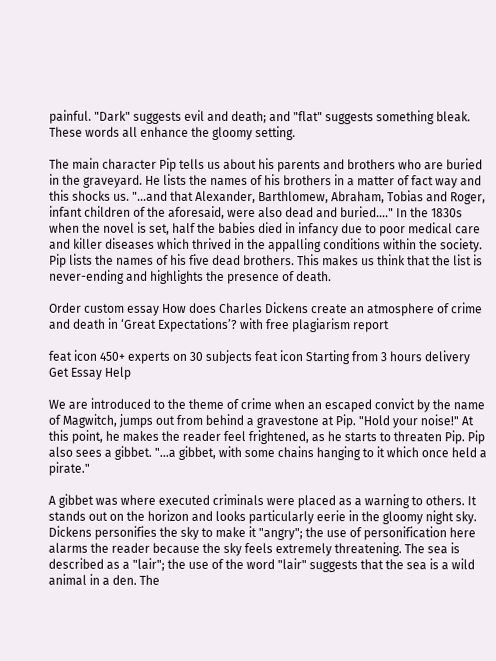painful. "Dark" suggests evil and death; and "flat" suggests something bleak. These words all enhance the gloomy setting.

The main character Pip tells us about his parents and brothers who are buried in the graveyard. He lists the names of his brothers in a matter of fact way and this shocks us. "...and that Alexander, Barthlomew, Abraham, Tobias and Roger, infant children of the aforesaid, were also dead and buried...." In the 1830s when the novel is set, half the babies died in infancy due to poor medical care and killer diseases which thrived in the appalling conditions within the society. Pip lists the names of his five dead brothers. This makes us think that the list is never-ending and highlights the presence of death.

Order custom essay How does Charles Dickens create an atmosphere of crime and death in ‘Great Expectations’? with free plagiarism report

feat icon 450+ experts on 30 subjects feat icon Starting from 3 hours delivery
Get Essay Help

We are introduced to the theme of crime when an escaped convict by the name of Magwitch, jumps out from behind a gravestone at Pip. "Hold your noise!" At this point, he makes the reader feel frightened, as he starts to threaten Pip. Pip also sees a gibbet. "...a gibbet, with some chains hanging to it which once held a pirate."

A gibbet was where executed criminals were placed as a warning to others. It stands out on the horizon and looks particularly eerie in the gloomy night sky. Dickens personifies the sky to make it "angry"; the use of personification here alarms the reader because the sky feels extremely threatening. The sea is described as a "lair"; the use of the word "lair" suggests that the sea is a wild animal in a den. The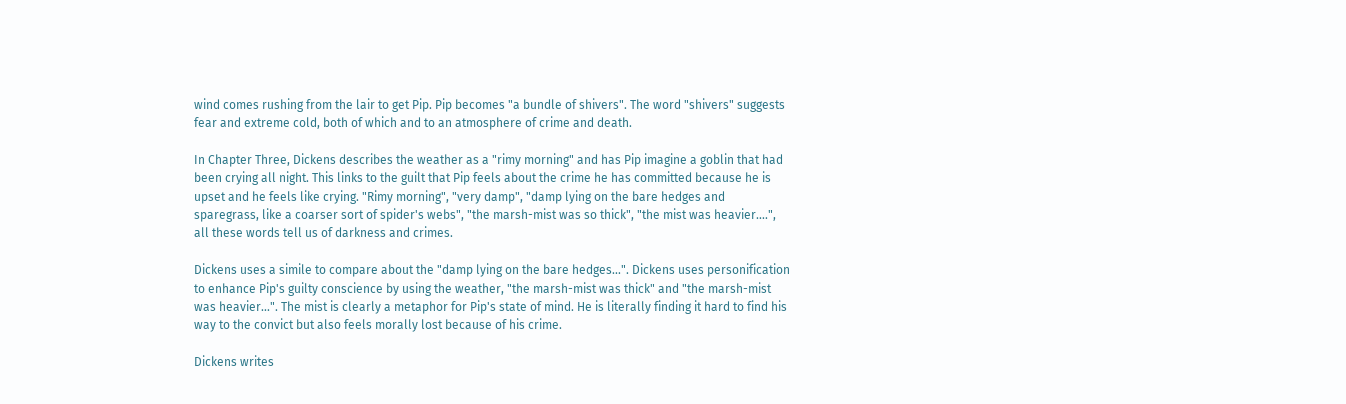wind comes rushing from the lair to get Pip. Pip becomes "a bundle of shivers". The word "shivers" suggests fear and extreme cold, both of which and to an atmosphere of crime and death.

In Chapter Three, Dickens describes the weather as a "rimy morning" and has Pip imagine a goblin that had been crying all night. This links to the guilt that Pip feels about the crime he has committed because he is upset and he feels like crying. "Rimy morning", "very damp", "damp lying on the bare hedges and sparegrass, like a coarser sort of spider's webs", "the marsh-mist was so thick", "the mist was heavier....", all these words tell us of darkness and crimes.

Dickens uses a simile to compare about the "damp lying on the bare hedges...". Dickens uses personification to enhance Pip's guilty conscience by using the weather, "the marsh-mist was thick" and "the marsh-mist was heavier...". The mist is clearly a metaphor for Pip's state of mind. He is literally finding it hard to find his way to the convict but also feels morally lost because of his crime.

Dickens writes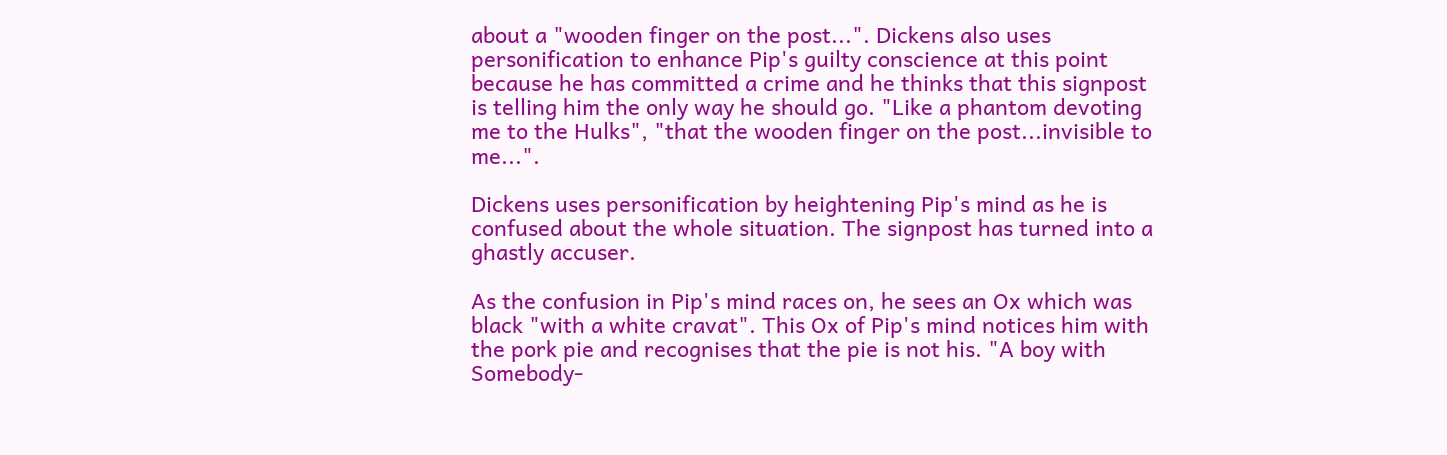about a "wooden finger on the post...". Dickens also uses personification to enhance Pip's guilty conscience at this point because he has committed a crime and he thinks that this signpost is telling him the only way he should go. "Like a phantom devoting me to the Hulks", "that the wooden finger on the post...invisible to me...".

Dickens uses personification by heightening Pip's mind as he is confused about the whole situation. The signpost has turned into a ghastly accuser.

As the confusion in Pip's mind races on, he sees an Ox which was black "with a white cravat". This Ox of Pip's mind notices him with the pork pie and recognises that the pie is not his. "A boy with Somebody-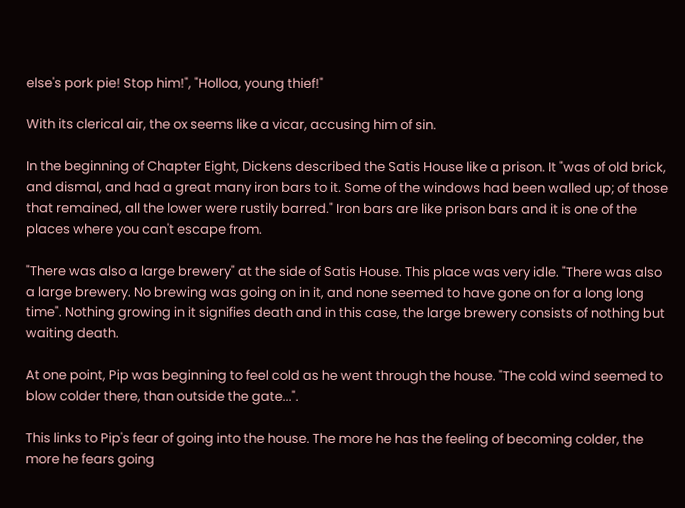else's pork pie! Stop him!", "Holloa, young thief!"

With its clerical air, the ox seems like a vicar, accusing him of sin.

In the beginning of Chapter Eight, Dickens described the Satis House like a prison. It "was of old brick, and dismal, and had a great many iron bars to it. Some of the windows had been walled up; of those that remained, all the lower were rustily barred." Iron bars are like prison bars and it is one of the places where you can't escape from.

"There was also a large brewery" at the side of Satis House. This place was very idle. "There was also a large brewery. No brewing was going on in it, and none seemed to have gone on for a long long time". Nothing growing in it signifies death and in this case, the large brewery consists of nothing but waiting death.

At one point, Pip was beginning to feel cold as he went through the house. "The cold wind seemed to blow colder there, than outside the gate...".

This links to Pip's fear of going into the house. The more he has the feeling of becoming colder, the more he fears going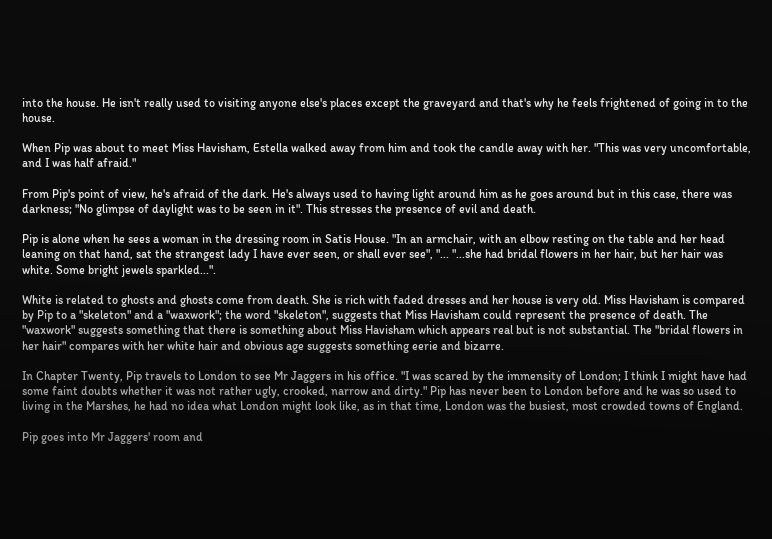into the house. He isn't really used to visiting anyone else's places except the graveyard and that's why he feels frightened of going in to the house.

When Pip was about to meet Miss Havisham, Estella walked away from him and took the candle away with her. "This was very uncomfortable, and I was half afraid."

From Pip's point of view, he's afraid of the dark. He's always used to having light around him as he goes around but in this case, there was darkness; "No glimpse of daylight was to be seen in it". This stresses the presence of evil and death.

Pip is alone when he sees a woman in the dressing room in Satis House. "In an armchair, with an elbow resting on the table and her head leaning on that hand, sat the strangest lady I have ever seen, or shall ever see", "... "...she had bridal flowers in her hair, but her hair was white. Some bright jewels sparkled...".

White is related to ghosts and ghosts come from death. She is rich with faded dresses and her house is very old. Miss Havisham is compared by Pip to a "skeleton" and a "waxwork"; the word "skeleton", suggests that Miss Havisham could represent the presence of death. The "waxwork" suggests something that there is something about Miss Havisham which appears real but is not substantial. The "bridal flowers in her hair" compares with her white hair and obvious age suggests something eerie and bizarre.

In Chapter Twenty, Pip travels to London to see Mr Jaggers in his office. "I was scared by the immensity of London; I think I might have had some faint doubts whether it was not rather ugly, crooked, narrow and dirty." Pip has never been to London before and he was so used to living in the Marshes, he had no idea what London might look like, as in that time, London was the busiest, most crowded towns of England.

Pip goes into Mr Jaggers' room and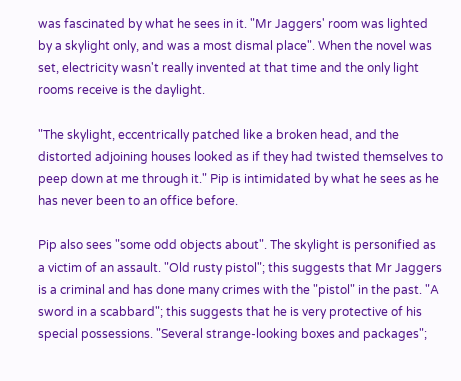was fascinated by what he sees in it. "Mr Jaggers' room was lighted by a skylight only, and was a most dismal place". When the novel was set, electricity wasn't really invented at that time and the only light rooms receive is the daylight.

"The skylight, eccentrically patched like a broken head, and the distorted adjoining houses looked as if they had twisted themselves to peep down at me through it." Pip is intimidated by what he sees as he has never been to an office before.

Pip also sees "some odd objects about". The skylight is personified as a victim of an assault. "Old rusty pistol"; this suggests that Mr Jaggers is a criminal and has done many crimes with the "pistol" in the past. "A sword in a scabbard"; this suggests that he is very protective of his special possessions. "Several strange-looking boxes and packages";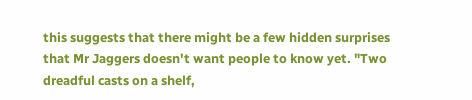this suggests that there might be a few hidden surprises that Mr Jaggers doesn't want people to know yet. "Two dreadful casts on a shelf,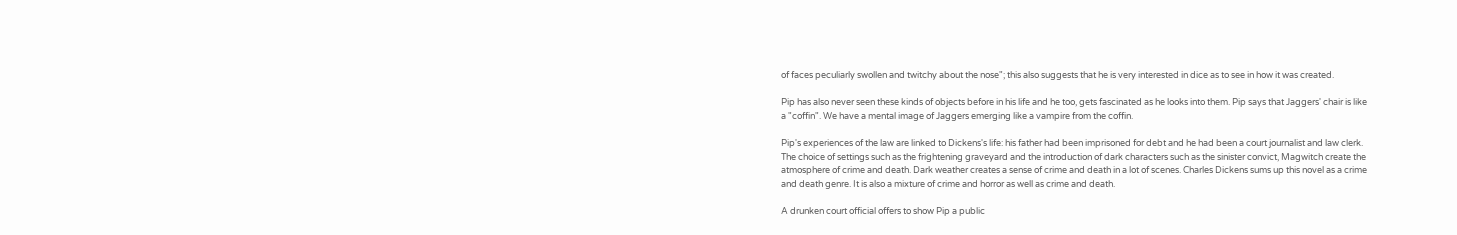of faces peculiarly swollen and twitchy about the nose"; this also suggests that he is very interested in dice as to see in how it was created.

Pip has also never seen these kinds of objects before in his life and he too, gets fascinated as he looks into them. Pip says that Jaggers' chair is like a "coffin". We have a mental image of Jaggers emerging like a vampire from the coffin.

Pip's experiences of the law are linked to Dickens's life: his father had been imprisoned for debt and he had been a court journalist and law clerk. The choice of settings such as the frightening graveyard and the introduction of dark characters such as the sinister convict, Magwitch create the atmosphere of crime and death. Dark weather creates a sense of crime and death in a lot of scenes. Charles Dickens sums up this novel as a crime and death genre. It is also a mixture of crime and horror as well as crime and death.

A drunken court official offers to show Pip a public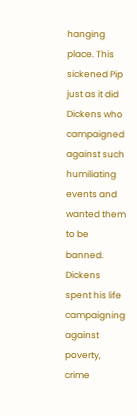hanging place. This sickened Pip just as it did Dickens who campaigned against such humiliating events and wanted them to be banned. Dickens spent his life campaigning against poverty, crime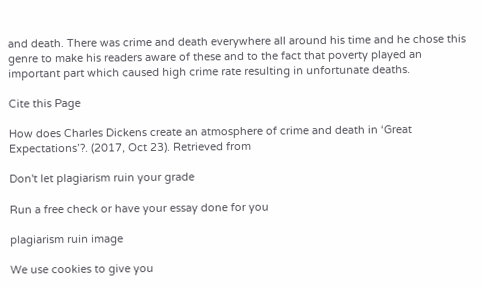and death. There was crime and death everywhere all around his time and he chose this genre to make his readers aware of these and to the fact that poverty played an important part which caused high crime rate resulting in unfortunate deaths.

Cite this Page

How does Charles Dickens create an atmosphere of crime and death in ‘Great Expectations’?. (2017, Oct 23). Retrieved from

Don't let plagiarism ruin your grade

Run a free check or have your essay done for you

plagiarism ruin image

We use cookies to give you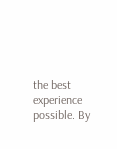the best experience possible. By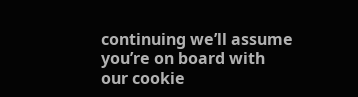continuing we’ll assume you’re on board with our cookie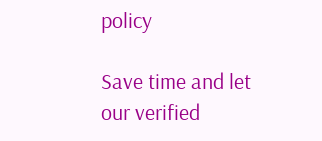policy

Save time and let our verified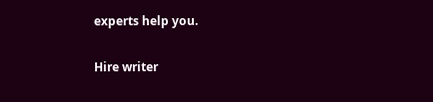experts help you.

Hire writer